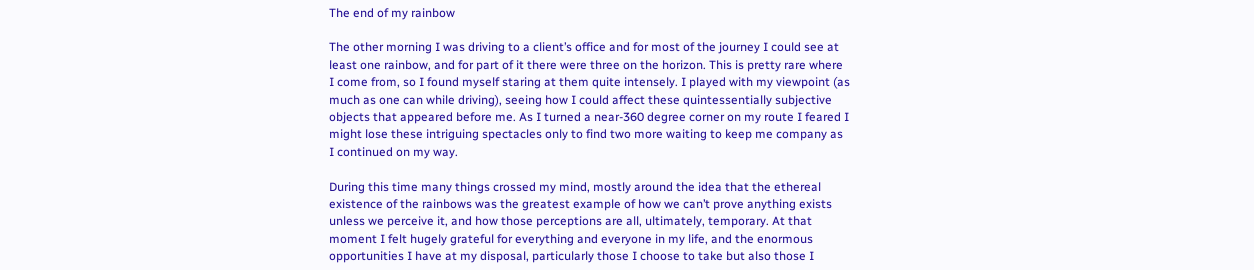The end of my rainbow

The other morning I was driving to a client’s office and for most of the journey I could see at least one rainbow, and for part of it there were three on the horizon. This is pretty rare where I come from, so I found myself staring at them quite intensely. I played with my viewpoint (as much as one can while driving), seeing how I could affect these quintessentially subjective objects that appeared before me. As I turned a near-360 degree corner on my route I feared I might lose these intriguing spectacles only to find two more waiting to keep me company as I continued on my way.

During this time many things crossed my mind, mostly around the idea that the ethereal existence of the rainbows was the greatest example of how we can’t prove anything exists unless we perceive it, and how those perceptions are all, ultimately, temporary. At that moment I felt hugely grateful for everything and everyone in my life, and the enormous opportunities I have at my disposal, particularly those I choose to take but also those I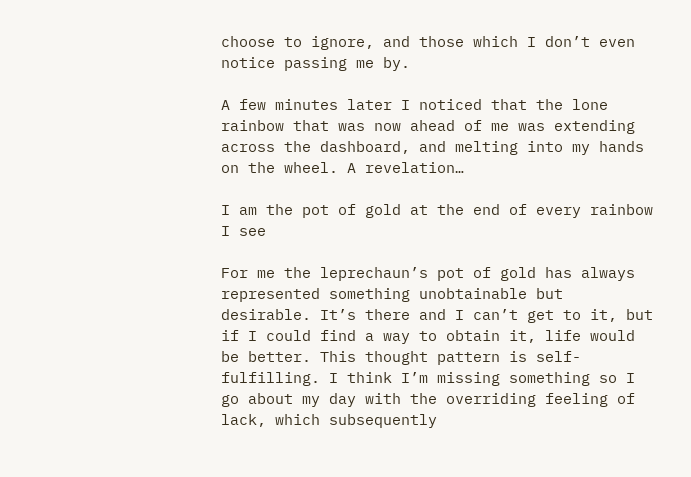choose to ignore, and those which I don’t even notice passing me by.

A few minutes later I noticed that the lone rainbow that was now ahead of me was extending across the dashboard, and melting into my hands on the wheel. A revelation…

I am the pot of gold at the end of every rainbow I see

For me the leprechaun’s pot of gold has always represented something unobtainable but desirable. It’s there and I can’t get to it, but if I could find a way to obtain it, life would be better. This thought pattern is self-fulfilling. I think I’m missing something so I go about my day with the overriding feeling of lack, which subsequently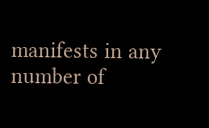manifests in any number of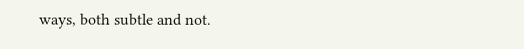ways, both subtle and not.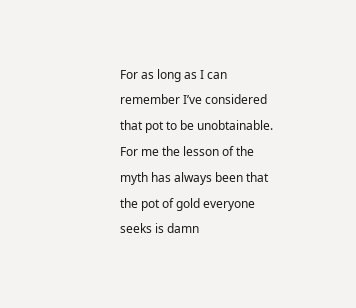For as long as I can remember I’ve considered that pot to be unobtainable. For me the lesson of the myth has always been that the pot of gold everyone seeks is damn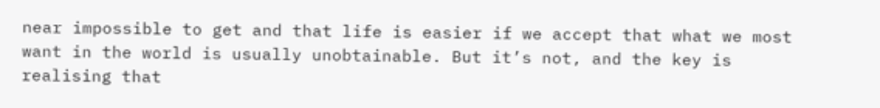near impossible to get and that life is easier if we accept that what we most want in the world is usually unobtainable. But it’s not, and the key is realising that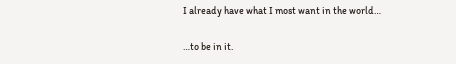I already have what I most want in the world…

…to be in it.